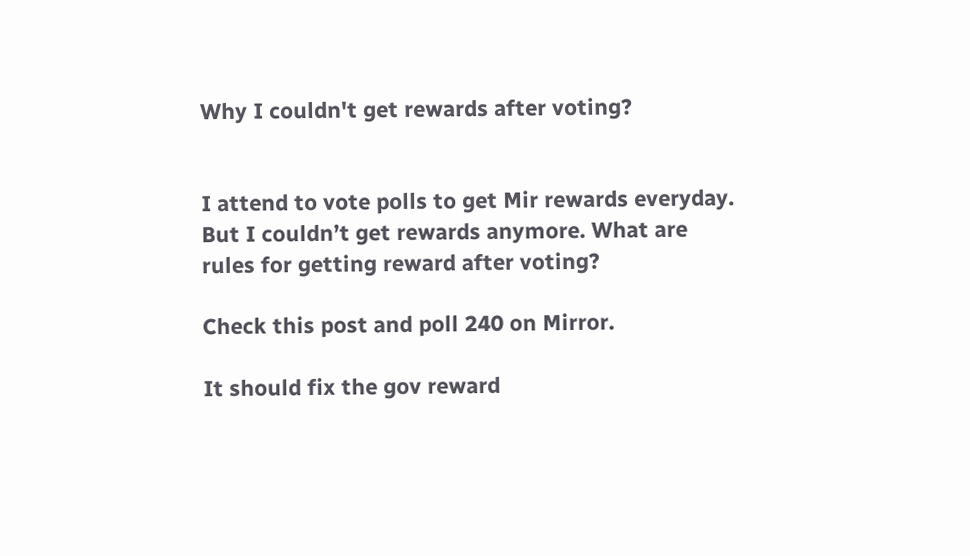Why I couldn't get rewards after voting?


I attend to vote polls to get Mir rewards everyday.
But I couldn’t get rewards anymore. What are rules for getting reward after voting?

Check this post and poll 240 on Mirror.

It should fix the gov reward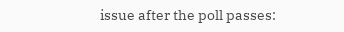issue after the poll passes: